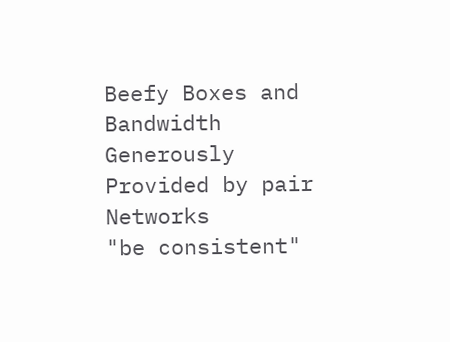Beefy Boxes and Bandwidth Generously Provided by pair Networks
"be consistent"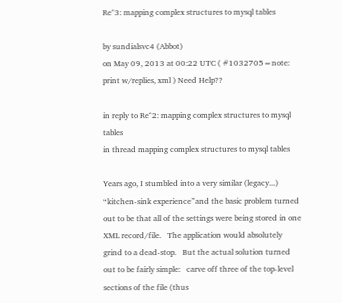Re^3: mapping complex structures to mysql tables

by sundialsvc4 (Abbot)
on May 09, 2013 at 00:22 UTC ( #1032705=note: print w/replies, xml ) Need Help??

in reply to Re^2: mapping complex structures to mysql tables
in thread mapping complex structures to mysql tables

Years ago, I stumbled into a very similar (legacy...) “kitchen-sink experience”and the basic problem turned out to be that all of the settings were being stored in one XML record/file.   The application would absolutely grind to a dead-stop.   But the actual solution turned out to be fairly simple:   carve off three of the top-level sections of the file (thus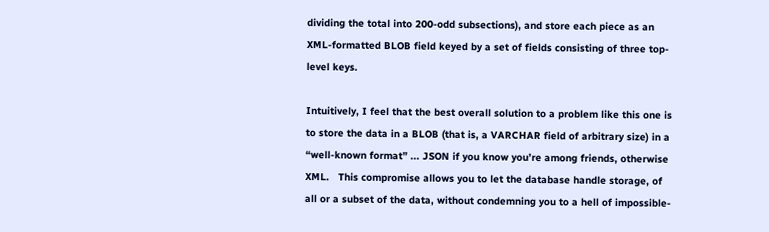dividing the total into 200-odd subsections), and store each piece as an XML-formatted BLOB field keyed by a set of fields consisting of three top-level keys.

Intuitively, I feel that the best overall solution to a problem like this one is to store the data in a BLOB (that is, a VARCHAR field of arbitrary size) in a “well-known format” ... JSON if you know you’re among friends, otherwise XML.   This compromise allows you to let the database handle storage, of all or a subset of the data, without condemning you to a hell of impossible-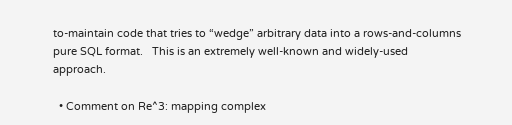to-maintain code that tries to “wedge” arbitrary data into a rows-and-columns pure SQL format.   This is an extremely well-known and widely-used approach.

  • Comment on Re^3: mapping complex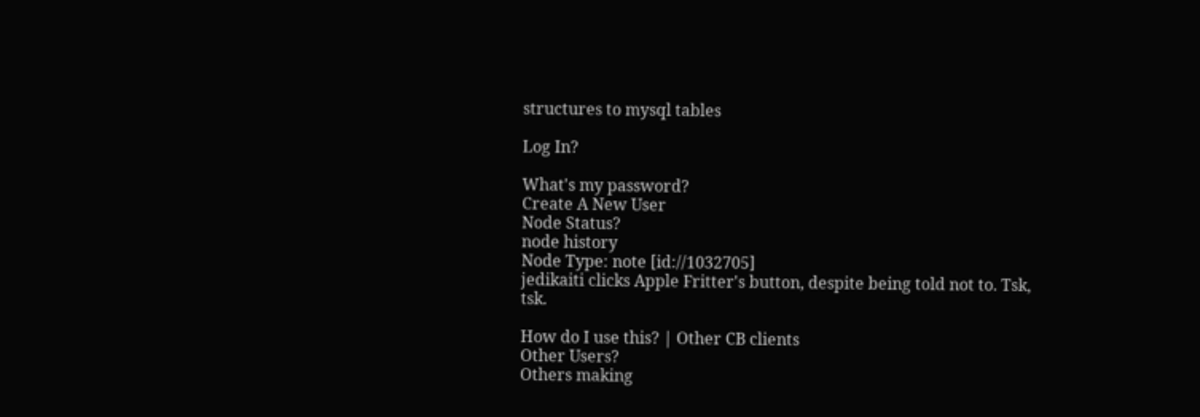structures to mysql tables

Log In?

What's my password?
Create A New User
Node Status?
node history
Node Type: note [id://1032705]
jedikaiti clicks Apple Fritter's button, despite being told not to. Tsk, tsk.

How do I use this? | Other CB clients
Other Users?
Others making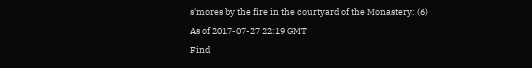s'mores by the fire in the courtyard of the Monastery: (6)
As of 2017-07-27 22:19 GMT
Find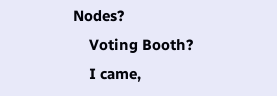Nodes?
    Voting Booth?
    I came,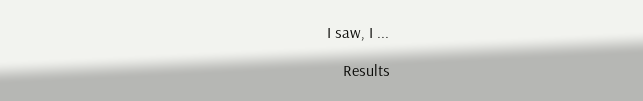I saw, I ...

    Results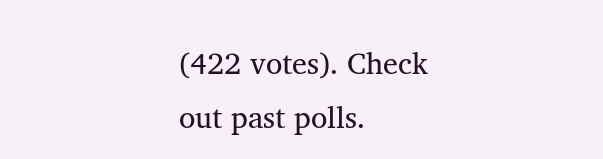(422 votes). Check out past polls.